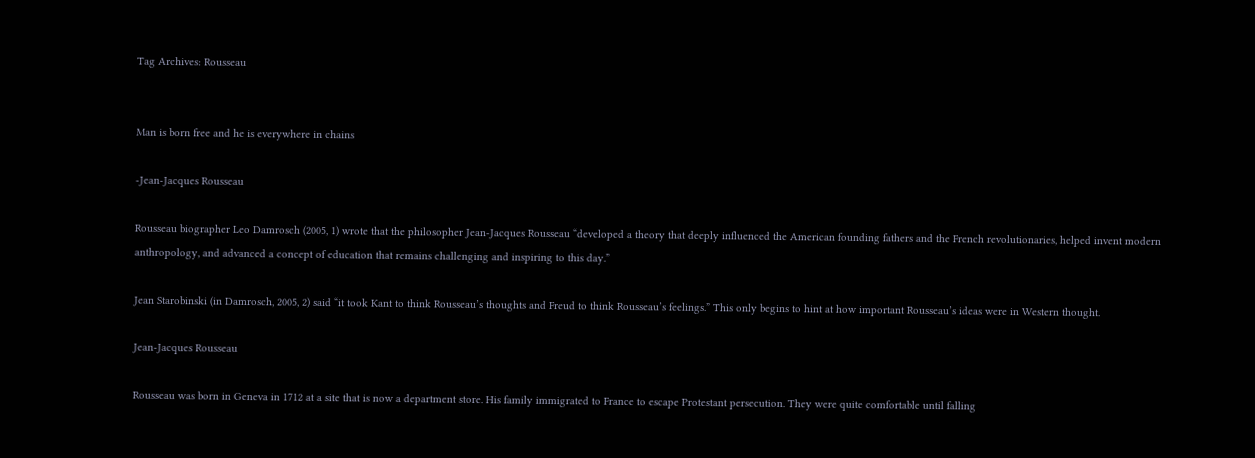Tag Archives: Rousseau


Man is born free and he is everywhere in chains

-Jean-Jacques Rousseau

Rousseau biographer Leo Damrosch (2005, 1) wrote that the philosopher Jean-Jacques Rousseau “developed a theory that deeply influenced the American founding fathers and the French revolutionaries, helped invent modern anthropology, and advanced a concept of education that remains challenging and inspiring to this day.”

Jean Starobinski (in Damrosch, 2005, 2) said “it took Kant to think Rousseau’s thoughts and Freud to think Rousseau’s feelings.” This only begins to hint at how important Rousseau’s ideas were in Western thought.

Jean-Jacques Rousseau

Rousseau was born in Geneva in 1712 at a site that is now a department store. His family immigrated to France to escape Protestant persecution. They were quite comfortable until falling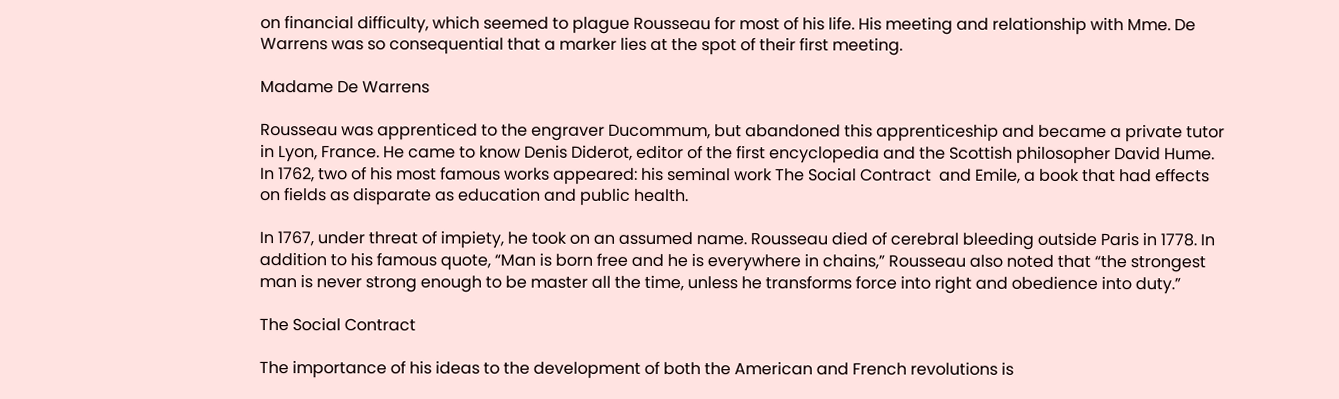on financial difficulty, which seemed to plague Rousseau for most of his life. His meeting and relationship with Mme. De Warrens was so consequential that a marker lies at the spot of their first meeting.

Madame De Warrens

Rousseau was apprenticed to the engraver Ducommum, but abandoned this apprenticeship and became a private tutor in Lyon, France. He came to know Denis Diderot, editor of the first encyclopedia and the Scottish philosopher David Hume. In 1762, two of his most famous works appeared: his seminal work The Social Contract  and Emile, a book that had effects on fields as disparate as education and public health.

In 1767, under threat of impiety, he took on an assumed name. Rousseau died of cerebral bleeding outside Paris in 1778. In addition to his famous quote, “Man is born free and he is everywhere in chains,” Rousseau also noted that “the strongest man is never strong enough to be master all the time, unless he transforms force into right and obedience into duty.”

The Social Contract

The importance of his ideas to the development of both the American and French revolutions is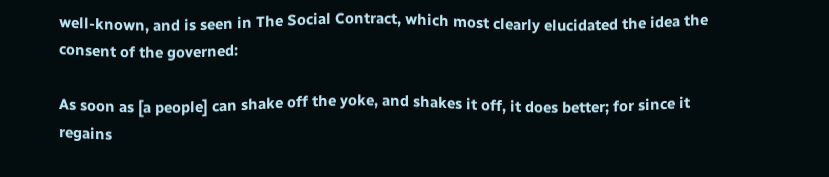well-known, and is seen in The Social Contract, which most clearly elucidated the idea the consent of the governed:

As soon as [a people] can shake off the yoke, and shakes it off, it does better; for since it regains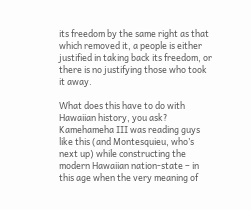its freedom by the same right as that which removed it, a people is either justified in taking back its freedom, or there is no justifying those who took it away.

What does this have to do with Hawaiian history, you ask? Kamehameha III was reading guys like this (and Montesquieu, who’s next up) while constructing the modern Hawaiian nation-state – in this age when the very meaning of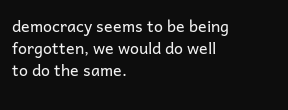democracy seems to be being forgotten, we would do well to do the same.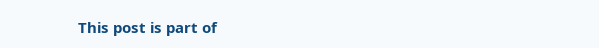This post is part of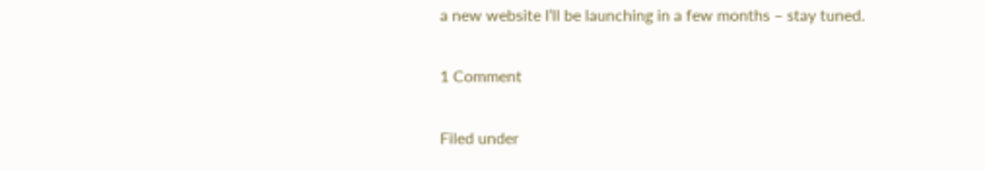a new website Iʻll be launching in a few months – stay tuned.

1 Comment

Filed under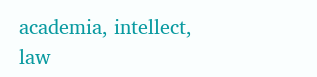academia, intellect, law